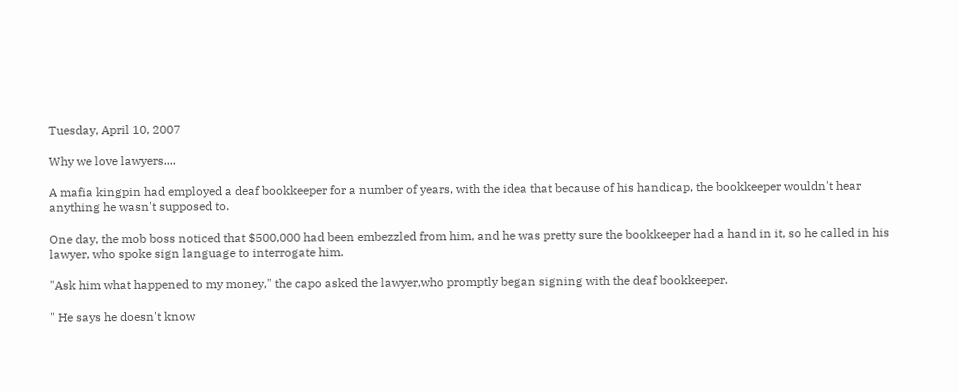Tuesday, April 10, 2007

Why we love lawyers....

A mafia kingpin had employed a deaf bookkeeper for a number of years, with the idea that because of his handicap, the bookkeeper wouldn't hear anything he wasn't supposed to.

One day, the mob boss noticed that $500,000 had been embezzled from him, and he was pretty sure the bookkeeper had a hand in it, so he called in his lawyer, who spoke sign language to interrogate him.

"Ask him what happened to my money," the capo asked the lawyer,who promptly began signing with the deaf bookkeeper.

" He says he doesn't know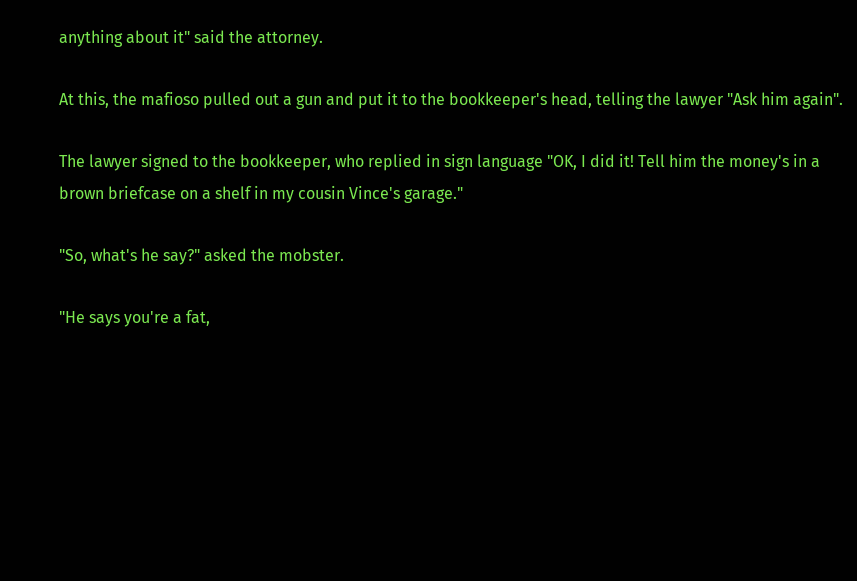anything about it" said the attorney.

At this, the mafioso pulled out a gun and put it to the bookkeeper's head, telling the lawyer "Ask him again".

The lawyer signed to the bookkeeper, who replied in sign language "OK, I did it! Tell him the money's in a brown briefcase on a shelf in my cousin Vince's garage."

"So, what's he say?" asked the mobster.

"He says you're a fat,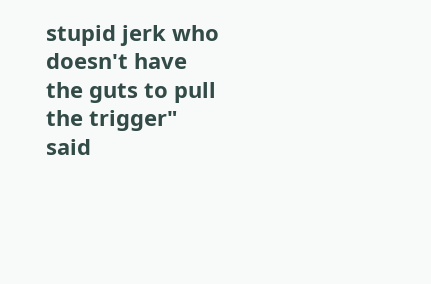stupid jerk who doesn't have the guts to pull the trigger" said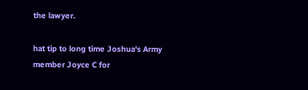the lawyer.

hat tip to long time Joshua's Army member Joyce C for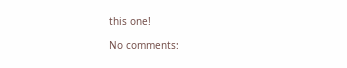this one!

No comments: